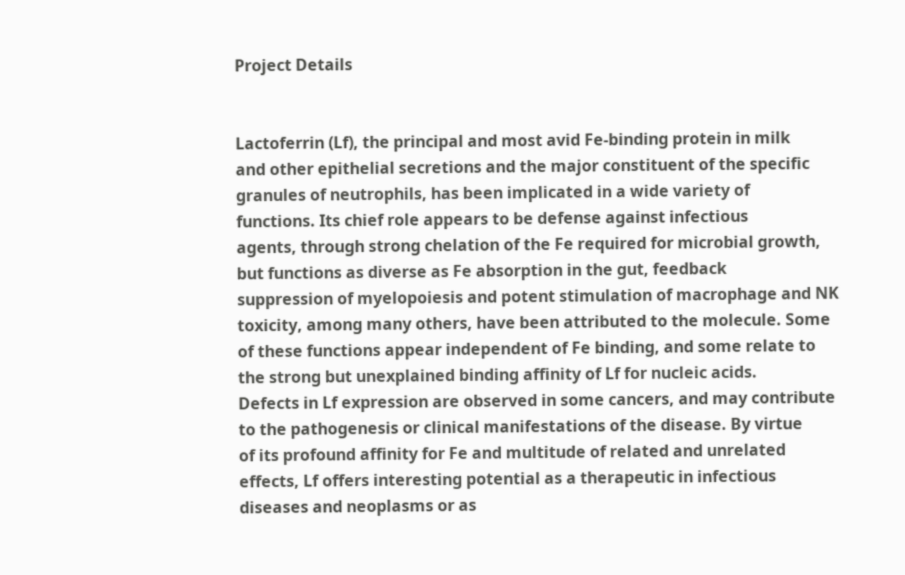Project Details


Lactoferrin (Lf), the principal and most avid Fe-binding protein in milk
and other epithelial secretions and the major constituent of the specific
granules of neutrophils, has been implicated in a wide variety of
functions. Its chief role appears to be defense against infectious
agents, through strong chelation of the Fe required for microbial growth,
but functions as diverse as Fe absorption in the gut, feedback
suppression of myelopoiesis and potent stimulation of macrophage and NK
toxicity, among many others, have been attributed to the molecule. Some
of these functions appear independent of Fe binding, and some relate to
the strong but unexplained binding affinity of Lf for nucleic acids.
Defects in Lf expression are observed in some cancers, and may contribute
to the pathogenesis or clinical manifestations of the disease. By virtue
of its profound affinity for Fe and multitude of related and unrelated
effects, Lf offers interesting potential as a therapeutic in infectious
diseases and neoplasms or as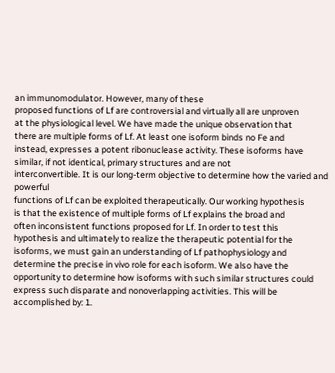an immunomodulator. However, many of these
proposed functions of Lf are controversial and virtually all are unproven
at the physiological level. We have made the unique observation that
there are multiple forms of Lf. At least one isoform binds no Fe and
instead, expresses a potent ribonuclease activity. These isoforms have
similar, if not identical, primary structures and are not
interconvertible. It is our long-term objective to determine how the varied and powerful
functions of Lf can be exploited therapeutically. Our working hypothesis
is that the existence of multiple forms of Lf explains the broad and
often inconsistent functions proposed for Lf. In order to test this
hypothesis and ultimately to realize the therapeutic potential for the
isoforms, we must gain an understanding of Lf pathophysiology and
determine the precise in vivo role for each isoform. We also have the
opportunity to determine how isoforms with such similar structures could
express such disparate and nonoverlapping activities. This will be
accomplished by: 1.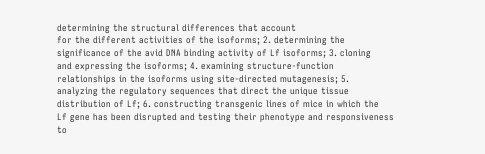determining the structural differences that account
for the different activities of the isoforms; 2. determining the
significance of the avid DNA binding activity of Lf isoforms; 3. cloning
and expressing the isoforms; 4. examining structure-function
relationships in the isoforms using site-directed mutagenesis; 5.
analyzing the regulatory sequences that direct the unique tissue
distribution of Lf; 6. constructing transgenic lines of mice in which the
Lf gene has been disrupted and testing their phenotype and responsiveness
to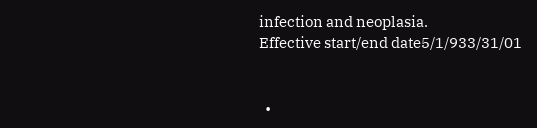infection and neoplasia.
Effective start/end date5/1/933/31/01


  •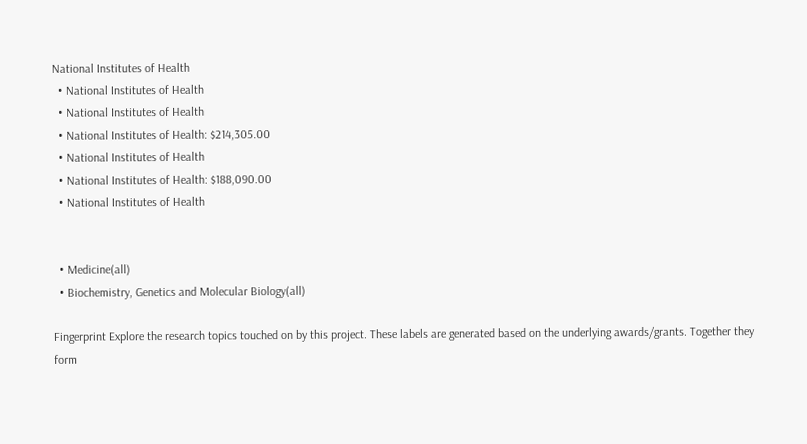National Institutes of Health
  • National Institutes of Health
  • National Institutes of Health
  • National Institutes of Health: $214,305.00
  • National Institutes of Health
  • National Institutes of Health: $188,090.00
  • National Institutes of Health


  • Medicine(all)
  • Biochemistry, Genetics and Molecular Biology(all)

Fingerprint Explore the research topics touched on by this project. These labels are generated based on the underlying awards/grants. Together they form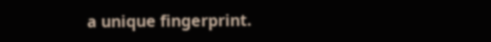a unique fingerprint.